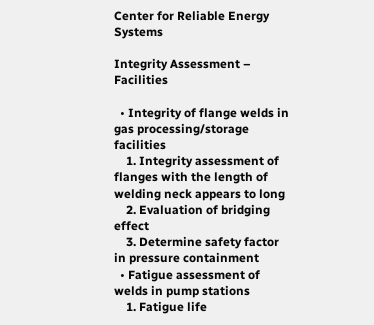Center for Reliable Energy Systems

Integrity Assessment – Facilities

  • Integrity of flange welds in gas processing/storage facilities
    1. Integrity assessment of flanges with the length of welding neck appears to long
    2. Evaluation of bridging effect
    3. Determine safety factor in pressure containment
  • Fatigue assessment of welds in pump stations
    1. Fatigue life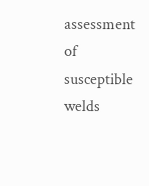assessment of susceptible welds